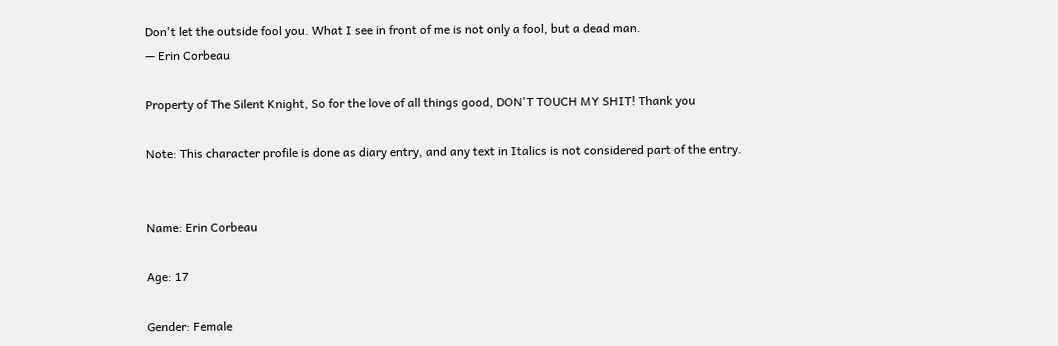Don't let the outside fool you. What I see in front of me is not only a fool, but a dead man.
— Erin Corbeau

Property of The Silent Knight, So for the love of all things good, DON'T TOUCH MY SHIT! Thank you

Note: This character profile is done as diary entry, and any text in Italics is not considered part of the entry.


Name: Erin Corbeau

Age: 17

Gender: Female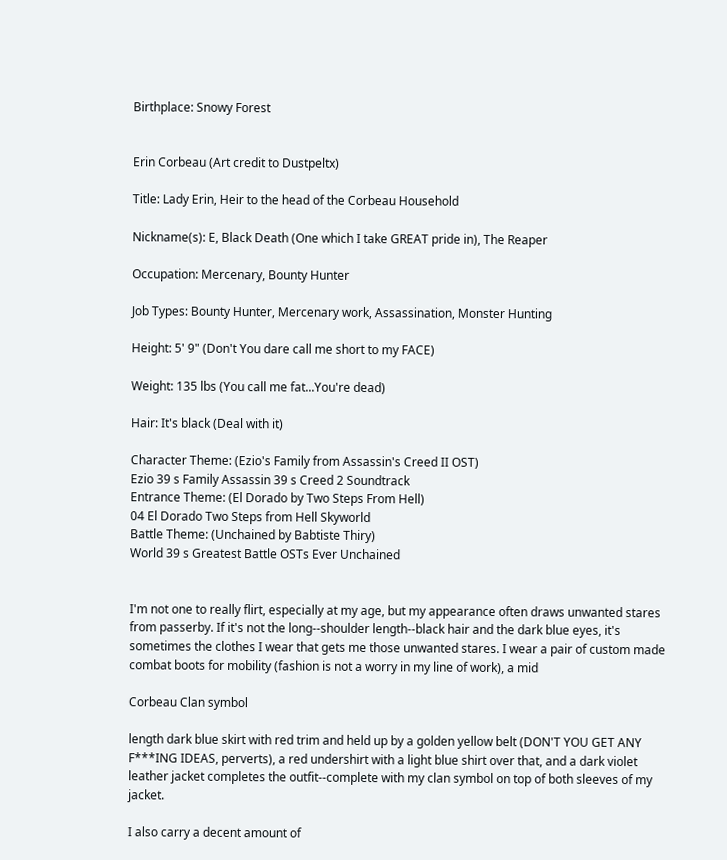Birthplace: Snowy Forest


Erin Corbeau (Art credit to Dustpeltx)

Title: Lady Erin, Heir to the head of the Corbeau Household

Nickname(s): E, Black Death (One which I take GREAT pride in), The Reaper

Occupation: Mercenary, Bounty Hunter

Job Types: Bounty Hunter, Mercenary work, Assassination, Monster Hunting

Height: 5' 9" (Don't You dare call me short to my FACE)

Weight: 135 lbs (You call me fat...You're dead)

Hair: It's black (Deal with it)

Character Theme: (Ezio's Family from Assassin's Creed II OST)
Ezio 39 s Family Assassin 39 s Creed 2 Soundtrack
Entrance Theme: (El Dorado by Two Steps From Hell)
04 El Dorado Two Steps from Hell Skyworld
Battle Theme: (Unchained by Babtiste Thiry)
World 39 s Greatest Battle OSTs Ever Unchained


I'm not one to really flirt, especially at my age, but my appearance often draws unwanted stares from passerby. If it's not the long--shoulder length--black hair and the dark blue eyes, it's sometimes the clothes I wear that gets me those unwanted stares. I wear a pair of custom made combat boots for mobility (fashion is not a worry in my line of work), a mid

Corbeau Clan symbol

length dark blue skirt with red trim and held up by a golden yellow belt (DON'T YOU GET ANY F***ING IDEAS, perverts), a red undershirt with a light blue shirt over that, and a dark violet leather jacket completes the outfit--complete with my clan symbol on top of both sleeves of my jacket.

I also carry a decent amount of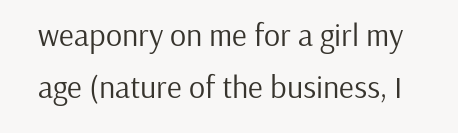weaponry on me for a girl my age (nature of the business, I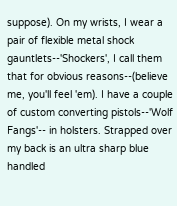suppose). On my wrists, I wear a pair of flexible metal shock gauntlets--'Shockers', I call them that for obvious reasons--(believe me, you'll feel 'em). I have a couple of custom converting pistols--'Wolf Fangs'-- in holsters. Strapped over my back is an ultra sharp blue handled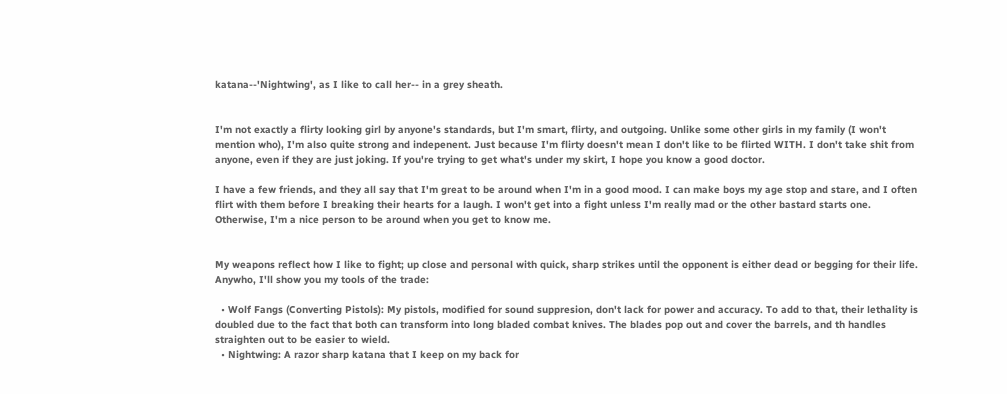katana--'Nightwing', as I like to call her-- in a grey sheath.


I'm not exactly a flirty looking girl by anyone's standards, but I'm smart, flirty, and outgoing. Unlike some other girls in my family (I won't mention who), I'm also quite strong and indepenent. Just because I'm flirty doesn't mean I don't like to be flirted WITH. I don't take shit from anyone, even if they are just joking. If you're trying to get what's under my skirt, I hope you know a good doctor.

I have a few friends, and they all say that I'm great to be around when I'm in a good mood. I can make boys my age stop and stare, and I often flirt with them before I breaking their hearts for a laugh. I won't get into a fight unless I'm really mad or the other bastard starts one. Otherwise, I'm a nice person to be around when you get to know me.


My weapons reflect how I like to fight; up close and personal with quick, sharp strikes until the opponent is either dead or begging for their life.  Anywho, I'll show you my tools of the trade:

  • Wolf Fangs (Converting Pistols): My pistols, modified for sound suppresion, don't lack for power and accuracy. To add to that, their lethality is doubled due to the fact that both can transform into long bladed combat knives. The blades pop out and cover the barrels, and th handles straighten out to be easier to wield.
  • Nightwing: A razor sharp katana that I keep on my back for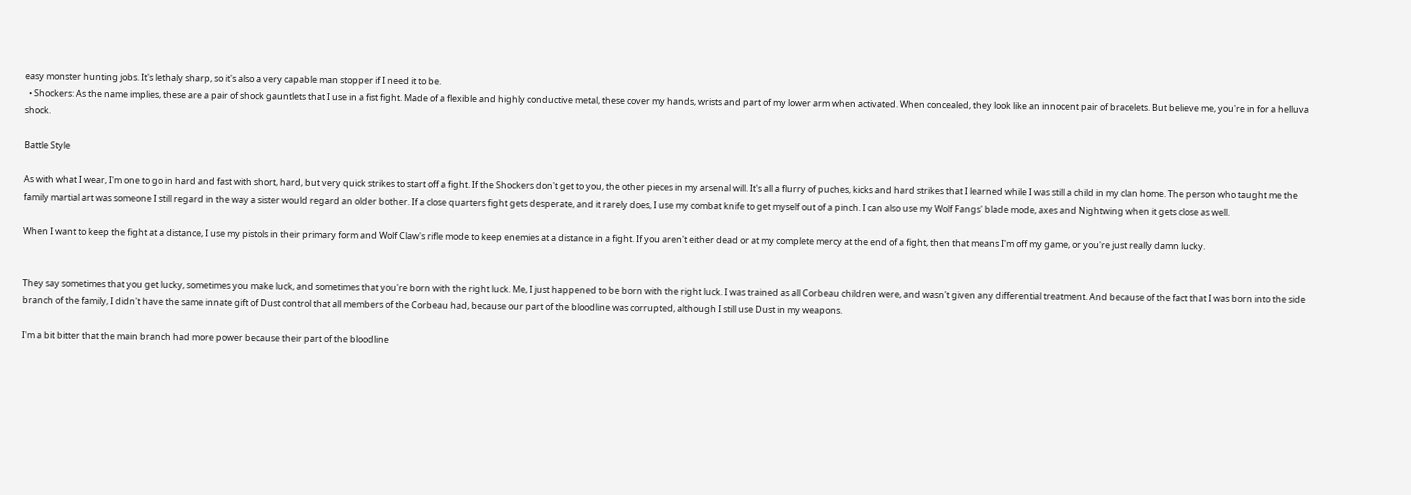easy monster hunting jobs. It's lethaly sharp, so it's also a very capable man stopper if I need it to be.
  • Shockers: As the name implies, these are a pair of shock gauntlets that I use in a fist fight. Made of a flexible and highly conductive metal, these cover my hands, wrists and part of my lower arm when activated. When concealed, they look like an innocent pair of bracelets. But believe me, you're in for a helluva shock.

Battle Style

As with what I wear, I'm one to go in hard and fast with short, hard, but very quick strikes to start off a fight. If the Shockers don't get to you, the other pieces in my arsenal will. It's all a flurry of puches, kicks and hard strikes that I learned while I was still a child in my clan home. The person who taught me the family martial art was someone I still regard in the way a sister would regard an older bother. If a close quarters fight gets desperate, and it rarely does, I use my combat knife to get myself out of a pinch. I can also use my Wolf Fangs' blade mode, axes and Nightwing when it gets close as well.

When I want to keep the fight at a distance, I use my pistols in their primary form and Wolf Claw's rifle mode to keep enemies at a distance in a fight. If you aren't either dead or at my complete mercy at the end of a fight, then that means I'm off my game, or you're just really damn lucky.


They say sometimes that you get lucky, sometimes you make luck, and sometimes that you're born with the right luck. Me, I just happened to be born with the right luck. I was trained as all Corbeau children were, and wasn't given any differential treatment. And because of the fact that I was born into the side branch of the family, I didn't have the same innate gift of Dust control that all members of the Corbeau had, because our part of the bloodline was corrupted, although I still use Dust in my weapons.

I'm a bit bitter that the main branch had more power because their part of the bloodline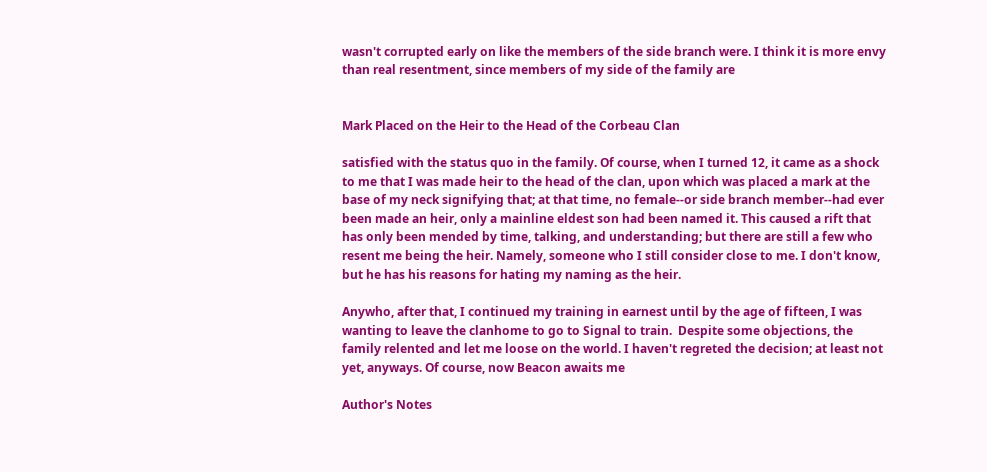wasn't corrupted early on like the members of the side branch were. I think it is more envy than real resentment, since members of my side of the family are


Mark Placed on the Heir to the Head of the Corbeau Clan

satisfied with the status quo in the family. Of course, when I turned 12, it came as a shock to me that I was made heir to the head of the clan, upon which was placed a mark at the base of my neck signifying that; at that time, no female--or side branch member--had ever been made an heir, only a mainline eldest son had been named it. This caused a rift that has only been mended by time, talking, and understanding; but there are still a few who resent me being the heir. Namely, someone who I still consider close to me. I don't know, but he has his reasons for hating my naming as the heir.

Anywho, after that, I continued my training in earnest until by the age of fifteen, I was wanting to leave the clanhome to go to Signal to train.  Despite some objections, the family relented and let me loose on the world. I haven't regreted the decision; at least not yet, anyways. Of course, now Beacon awaits me

Author's Notes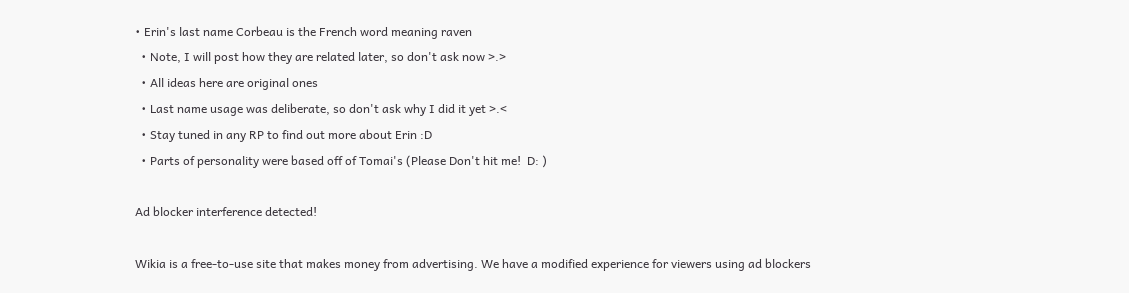• Erin's last name Corbeau is the French word meaning raven
  • Note, I will post how they are related later, so don't ask now >.>
  • All ideas here are original ones
  • Last name usage was deliberate, so don't ask why I did it yet >.<
  • Stay tuned in any RP to find out more about Erin :D
  • Parts of personality were based off of Tomai's (Please Don't hit me!  D: )

Ad blocker interference detected!

Wikia is a free-to-use site that makes money from advertising. We have a modified experience for viewers using ad blockers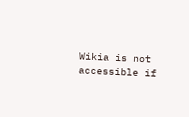Wikia is not accessible if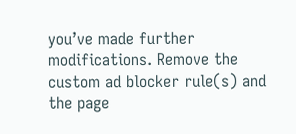you’ve made further modifications. Remove the custom ad blocker rule(s) and the page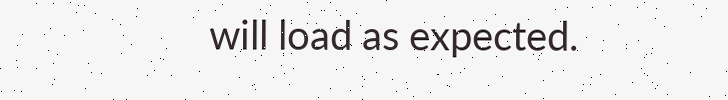will load as expected.